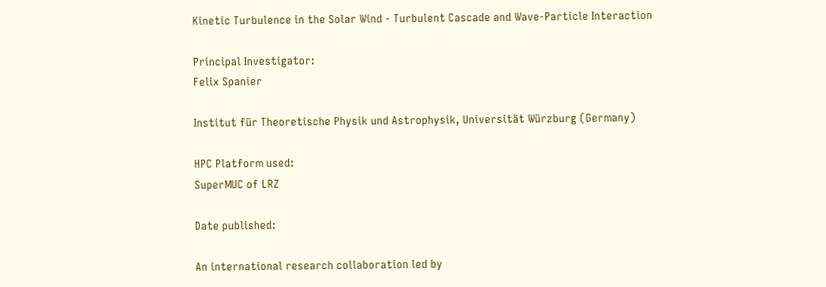Kinetic Turbulence in the Solar Wind - Turbulent Cascade and Wave-Particle Interaction

Principal Investigator:
Felix Spanier

Institut für Theoretische Physik und Astrophysik, Universität Würzburg (Germany)

HPC Platform used:
SuperMUC of LRZ

Date published:

An international research collaboration led by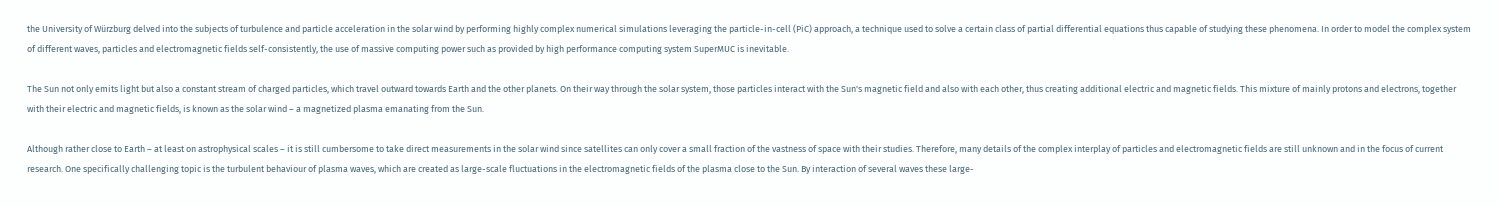the University of Würzburg delved into the subjects of turbulence and particle acceleration in the solar wind by performing highly complex numerical simulations leveraging the particle-in-cell (PiC) approach, a technique used to solve a certain class of partial differential equations thus capable of studying these phenomena. In order to model the complex system of different waves, particles and electromagnetic fields self-consistently, the use of massive computing power such as provided by high performance computing system SuperMUC is inevitable.

The Sun not only emits light but also a constant stream of charged particles, which travel outward towards Earth and the other planets. On their way through the solar system, those particles interact with the Sun's magnetic field and also with each other, thus creating additional electric and magnetic fields. This mixture of mainly protons and electrons, together with their electric and magnetic fields, is known as the solar wind – a magnetized plasma emanating from the Sun.

Although rather close to Earth – at least on astrophysical scales – it is still cumbersome to take direct measurements in the solar wind since satellites can only cover a small fraction of the vastness of space with their studies. Therefore, many details of the complex interplay of particles and electromagnetic fields are still unknown and in the focus of current research. One specifically challenging topic is the turbulent behaviour of plasma waves, which are created as large-scale fluctuations in the electromagnetic fields of the plasma close to the Sun. By interaction of several waves these large-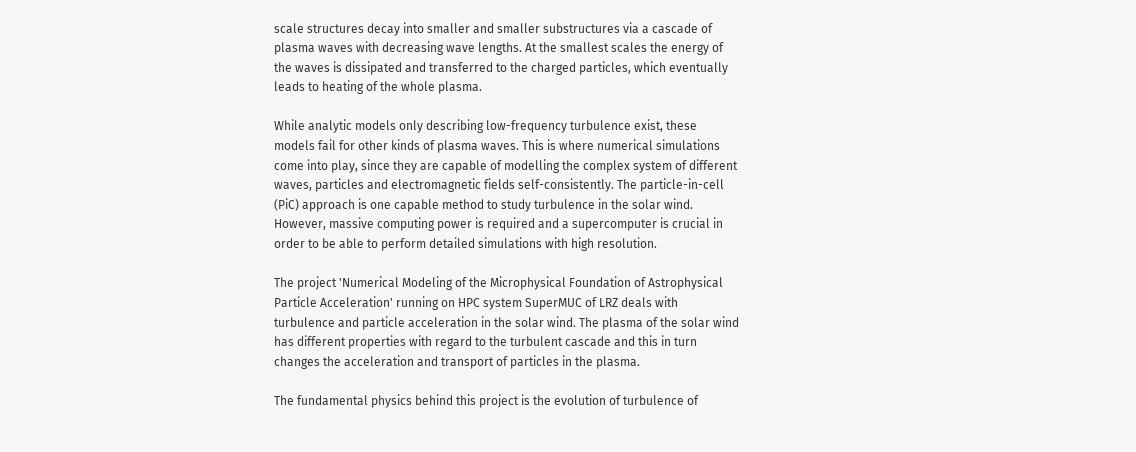scale structures decay into smaller and smaller substructures via a cascade of plasma waves with decreasing wave lengths. At the smallest scales the energy of the waves is dissipated and transferred to the charged particles, which eventually leads to heating of the whole plasma.

While analytic models only describing low-frequency turbulence exist, these models fail for other kinds of plasma waves. This is where numerical simulations come into play, since they are capable of modelling the complex system of different waves, particles and electromagnetic fields self-consistently. The particle-in-cell (PiC) approach is one capable method to study turbulence in the solar wind. However, massive computing power is required and a supercomputer is crucial in order to be able to perform detailed simulations with high resolution.

The project 'Numerical Modeling of the Microphysical Foundation of Astrophysical Particle Acceleration' running on HPC system SuperMUC of LRZ deals with turbulence and particle acceleration in the solar wind. The plasma of the solar wind has different properties with regard to the turbulent cascade and this in turn changes the acceleration and transport of particles in the plasma.

The fundamental physics behind this project is the evolution of turbulence of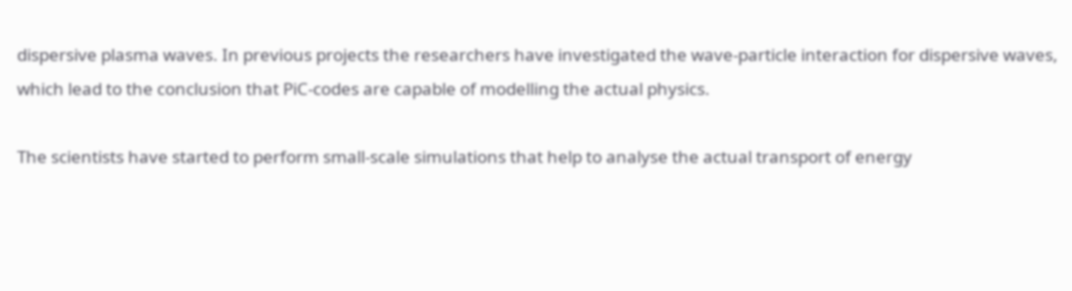dispersive plasma waves. In previous projects the researchers have investigated the wave-particle interaction for dispersive waves, which lead to the conclusion that PiC-codes are capable of modelling the actual physics.

The scientists have started to perform small-scale simulations that help to analyse the actual transport of energy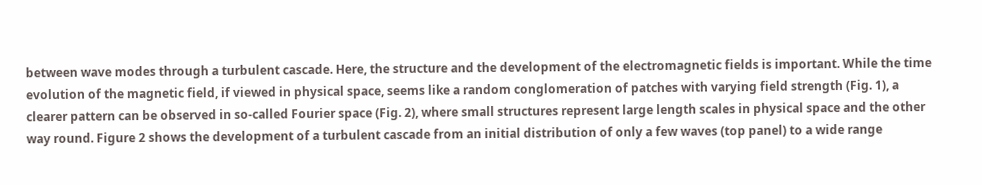between wave modes through a turbulent cascade. Here, the structure and the development of the electromagnetic fields is important. While the time evolution of the magnetic field, if viewed in physical space, seems like a random conglomeration of patches with varying field strength (Fig. 1), a clearer pattern can be observed in so-called Fourier space (Fig. 2), where small structures represent large length scales in physical space and the other way round. Figure 2 shows the development of a turbulent cascade from an initial distribution of only a few waves (top panel) to a wide range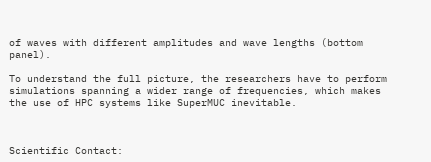of waves with different amplitudes and wave lengths (bottom panel).

To understand the full picture, the researchers have to perform simulations spanning a wider range of frequencies, which makes the use of HPC systems like SuperMUC inevitable.



Scientific Contact: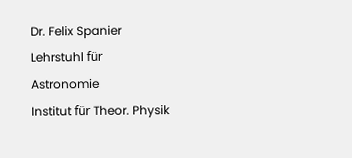Dr. Felix Spanier
Lehrstuhl für Astronomie
Institut für Theor. Physik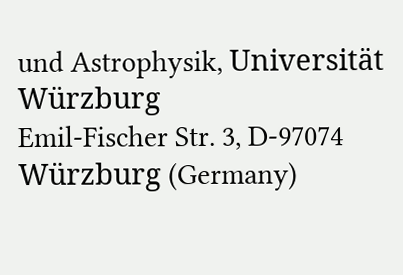und Astrophysik, Universität Würzburg
Emil-Fischer Str. 3, D-97074 Würzburg (Germany)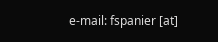e-mail: fspanier [at]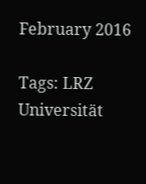February 2016

Tags: LRZ Universität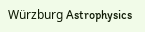Würzburg Astrophysics